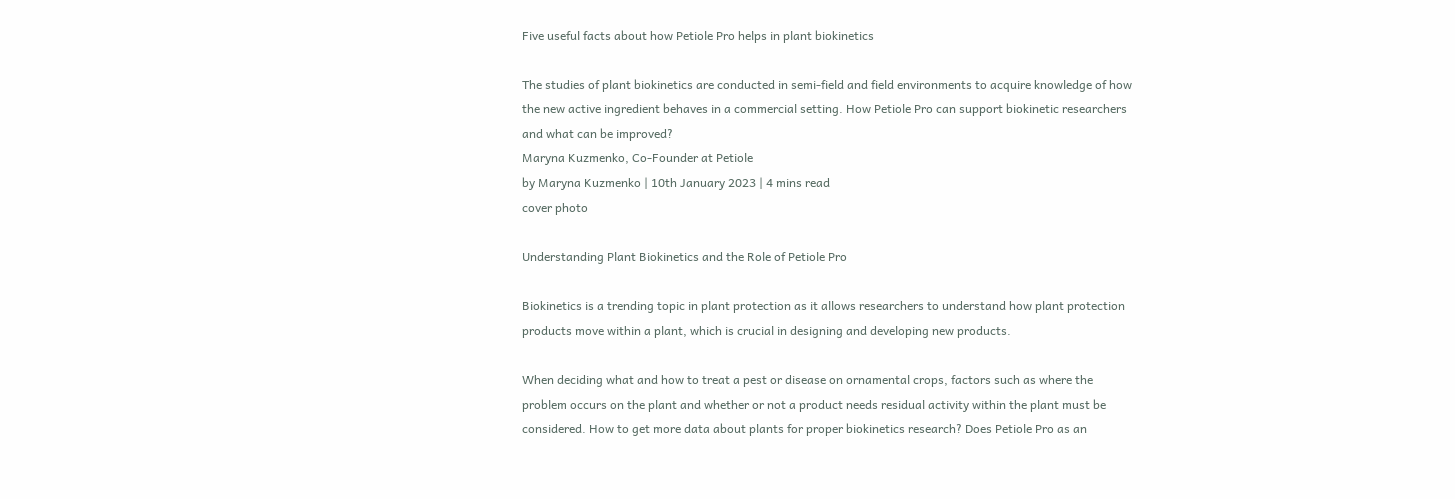Five useful facts about how Petiole Pro helps in plant biokinetics

The studies of plant biokinetics are conducted in semi-field and field environments to acquire knowledge of how the new active ingredient behaves in a commercial setting. How Petiole Pro can support biokinetic researchers and what can be improved?
Maryna Kuzmenko, Co-Founder at Petiole
by Maryna Kuzmenko | 10th January 2023 | 4 mins read
cover photo

Understanding Plant Biokinetics and the Role of Petiole Pro

Biokinetics is a trending topic in plant protection as it allows researchers to understand how plant protection products move within a plant, which is crucial in designing and developing new products.

When deciding what and how to treat a pest or disease on ornamental crops, factors such as where the problem occurs on the plant and whether or not a product needs residual activity within the plant must be considered. How to get more data about plants for proper biokinetics research? Does Petiole Pro as an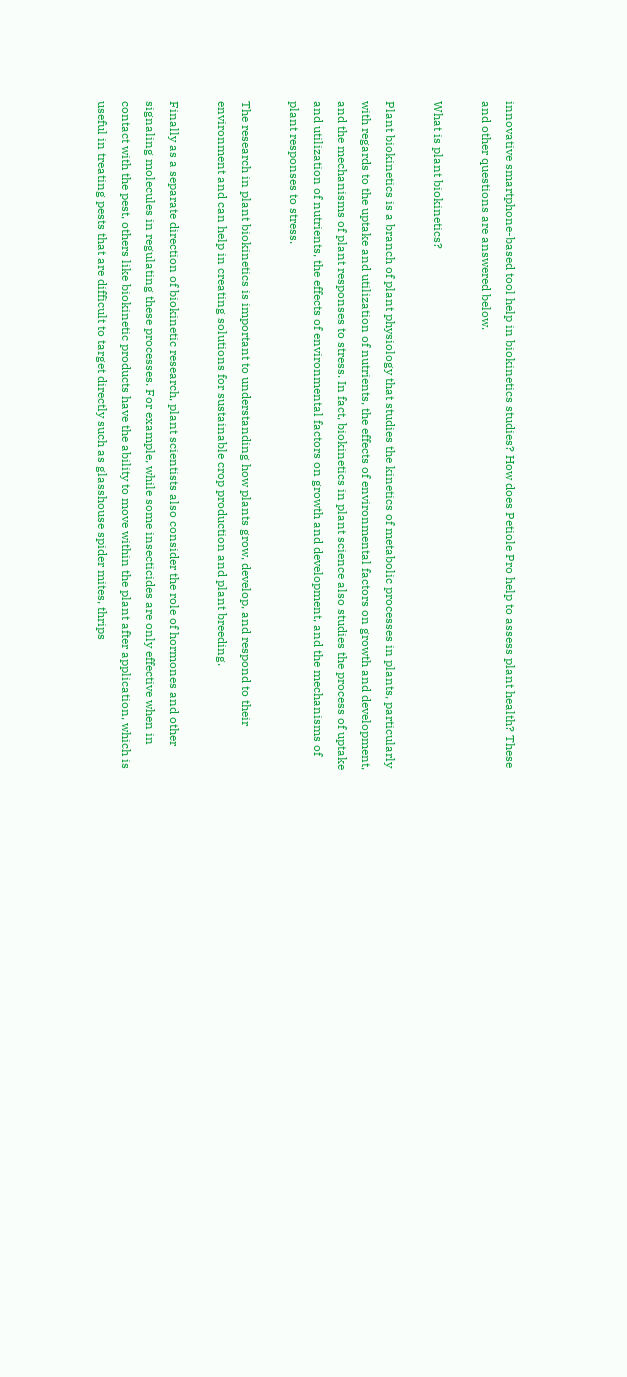innovative smartphone-based tool help in biokinetics studies? How does Petiole Pro help to assess plant health? These and other questions are answered below.

What is plant biokinetics?

Plant biokinetics is a branch of plant physiology that studies the kinetics of metabolic processes in plants, particularly with regards to the uptake and utilization of nutrients, the effects of environmental factors on growth and development, and the mechanisms of plant responses to stress. In fact, biokinetics in plant science also studies the process of uptake and utilization of nutrients, the effects of environmental factors on growth and development, and the mechanisms of plant responses to stress.

The research in plant biokinetics is important to understanding how plants grow, develop, and respond to their environment and can help in creating solutions for sustainable crop production and plant breeding.

Finally as a separate direction of biokinetic research, plant scientists also consider the role of hormones and other signaling molecules in regulating these processes. For example, while some insecticides are only effective when in contact with the pest, others like biokinetic products have the ability to move within the plant after application, which is useful in treating pests that are difficult to target directly such as glasshouse spider mites, thrips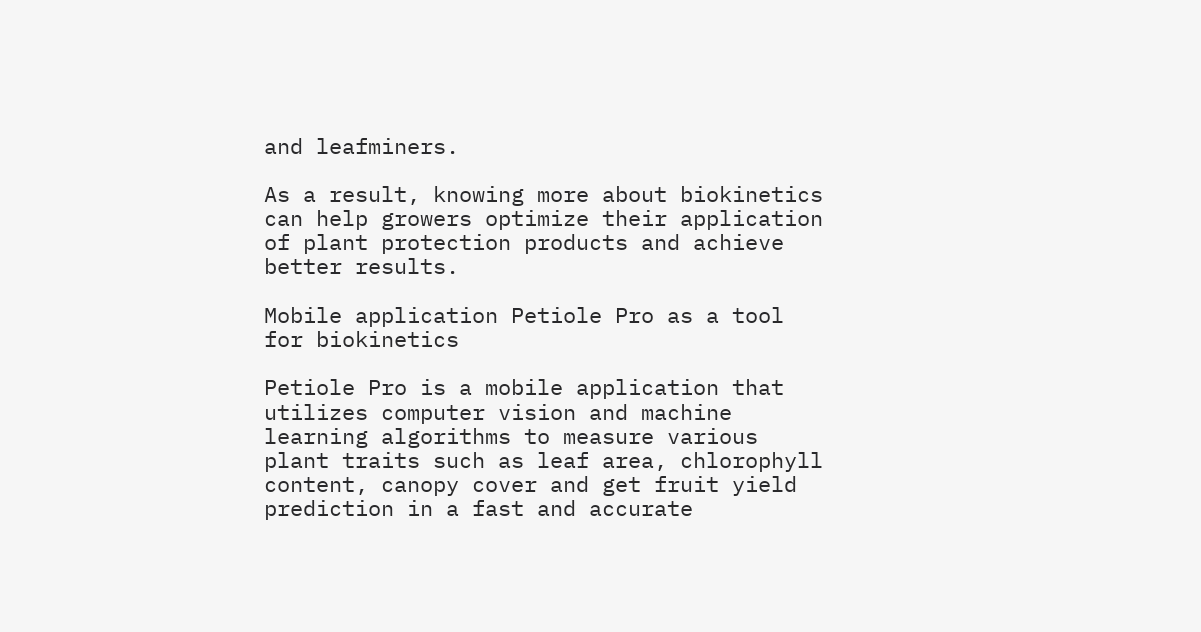and leafminers.

As a result, knowing more about biokinetics can help growers optimize their application of plant protection products and achieve better results.

Mobile application Petiole Pro as a tool for biokinetics

Petiole Pro is a mobile application that utilizes computer vision and machine learning algorithms to measure various plant traits such as leaf area, chlorophyll content, canopy cover and get fruit yield prediction in a fast and accurate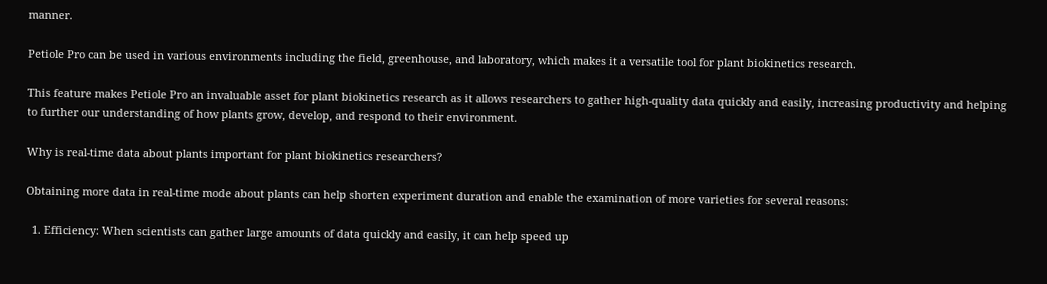manner.

Petiole Pro can be used in various environments including the field, greenhouse, and laboratory, which makes it a versatile tool for plant biokinetics research.

This feature makes Petiole Pro an invaluable asset for plant biokinetics research as it allows researchers to gather high-quality data quickly and easily, increasing productivity and helping to further our understanding of how plants grow, develop, and respond to their environment.

Why is real-time data about plants important for plant biokinetics researchers?

Obtaining more data in real-time mode about plants can help shorten experiment duration and enable the examination of more varieties for several reasons:

  1. Efficiency: When scientists can gather large amounts of data quickly and easily, it can help speed up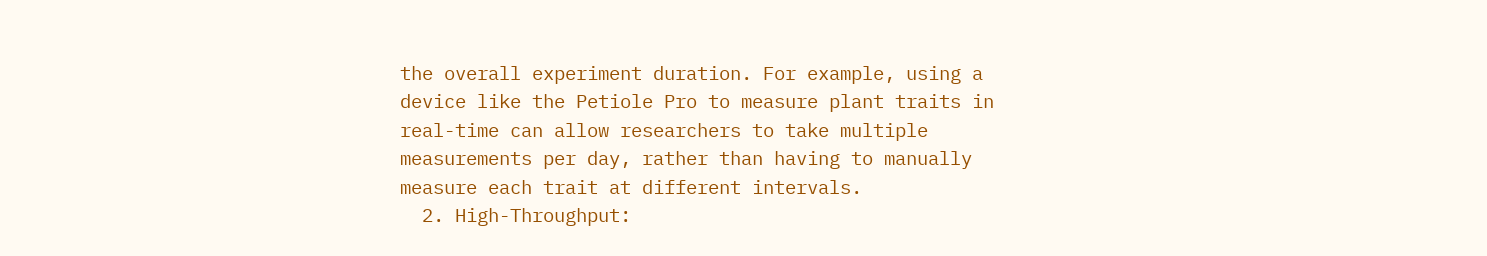the overall experiment duration. For example, using a device like the Petiole Pro to measure plant traits in real-time can allow researchers to take multiple measurements per day, rather than having to manually measure each trait at different intervals.
  2. High-Throughput: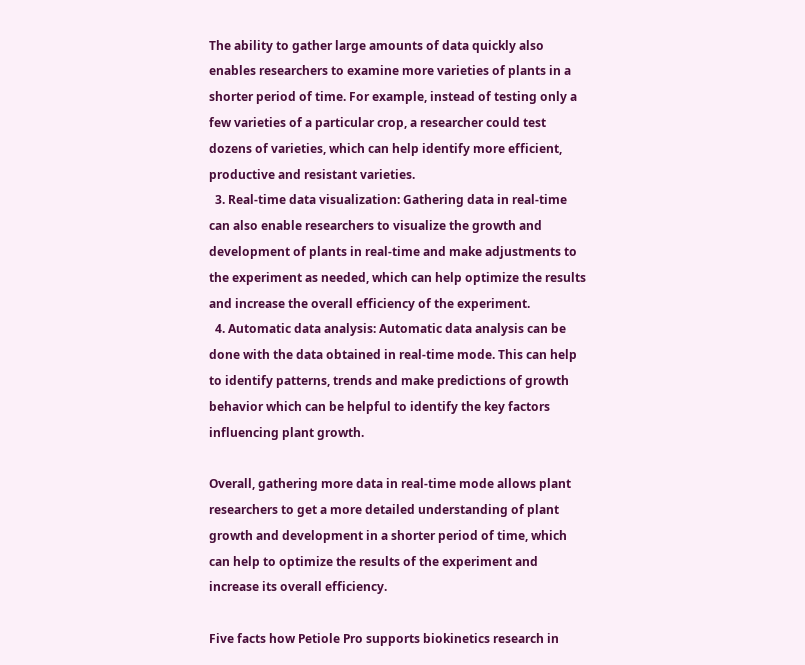The ability to gather large amounts of data quickly also enables researchers to examine more varieties of plants in a shorter period of time. For example, instead of testing only a few varieties of a particular crop, a researcher could test dozens of varieties, which can help identify more efficient, productive and resistant varieties.
  3. Real-time data visualization: Gathering data in real-time can also enable researchers to visualize the growth and development of plants in real-time and make adjustments to the experiment as needed, which can help optimize the results and increase the overall efficiency of the experiment.
  4. Automatic data analysis: Automatic data analysis can be done with the data obtained in real-time mode. This can help to identify patterns, trends and make predictions of growth behavior which can be helpful to identify the key factors influencing plant growth.

Overall, gathering more data in real-time mode allows plant researchers to get a more detailed understanding of plant growth and development in a shorter period of time, which can help to optimize the results of the experiment and increase its overall efficiency.

Five facts how Petiole Pro supports biokinetics research in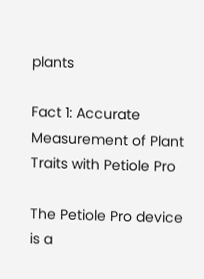plants

Fact 1: Accurate Measurement of Plant Traits with Petiole Pro

The Petiole Pro device is a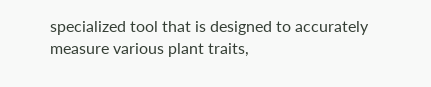specialized tool that is designed to accurately measure various plant traits,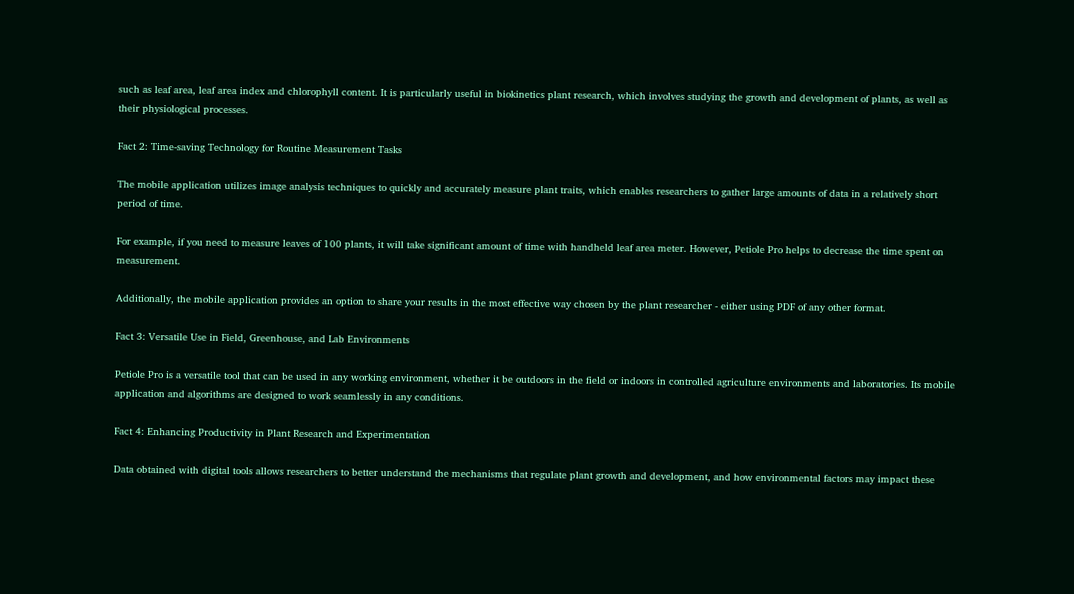such as leaf area, leaf area index and chlorophyll content. It is particularly useful in biokinetics plant research, which involves studying the growth and development of plants, as well as their physiological processes.

Fact 2: Time-saving Technology for Routine Measurement Tasks

The mobile application utilizes image analysis techniques to quickly and accurately measure plant traits, which enables researchers to gather large amounts of data in a relatively short period of time.

For example, if you need to measure leaves of 100 plants, it will take significant amount of time with handheld leaf area meter. However, Petiole Pro helps to decrease the time spent on measurement.

Additionally, the mobile application provides an option to share your results in the most effective way chosen by the plant researcher - either using PDF of any other format.

Fact 3: Versatile Use in Field, Greenhouse, and Lab Environments

Petiole Pro is a versatile tool that can be used in any working environment, whether it be outdoors in the field or indoors in controlled agriculture environments and laboratories. Its mobile application and algorithms are designed to work seamlessly in any conditions.

Fact 4: Enhancing Productivity in Plant Research and Experimentation

Data obtained with digital tools allows researchers to better understand the mechanisms that regulate plant growth and development, and how environmental factors may impact these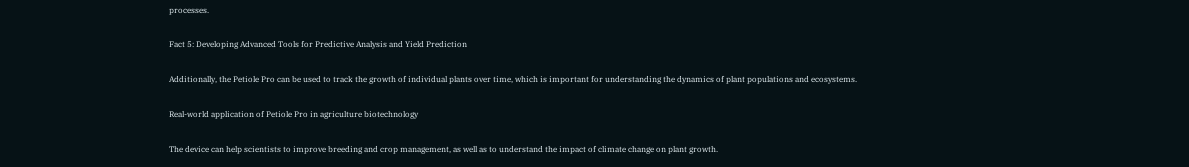processes.

Fact 5: Developing Advanced Tools for Predictive Analysis and Yield Prediction

Additionally, the Petiole Pro can be used to track the growth of individual plants over time, which is important for understanding the dynamics of plant populations and ecosystems.

Real-world application of Petiole Pro in agriculture biotechnology

The device can help scientists to improve breeding and crop management, as well as to understand the impact of climate change on plant growth.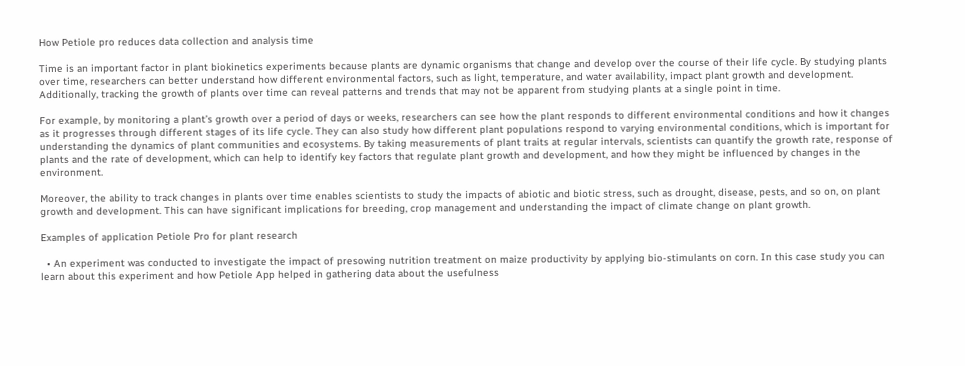How Petiole pro reduces data collection and analysis time

Time is an important factor in plant biokinetics experiments because plants are dynamic organisms that change and develop over the course of their life cycle. By studying plants over time, researchers can better understand how different environmental factors, such as light, temperature, and water availability, impact plant growth and development. Additionally, tracking the growth of plants over time can reveal patterns and trends that may not be apparent from studying plants at a single point in time.

For example, by monitoring a plant’s growth over a period of days or weeks, researchers can see how the plant responds to different environmental conditions and how it changes as it progresses through different stages of its life cycle. They can also study how different plant populations respond to varying environmental conditions, which is important for understanding the dynamics of plant communities and ecosystems. By taking measurements of plant traits at regular intervals, scientists can quantify the growth rate, response of plants and the rate of development, which can help to identify key factors that regulate plant growth and development, and how they might be influenced by changes in the environment.

Moreover, the ability to track changes in plants over time enables scientists to study the impacts of abiotic and biotic stress, such as drought, disease, pests, and so on, on plant growth and development. This can have significant implications for breeding, crop management and understanding the impact of climate change on plant growth.

Examples of application Petiole Pro for plant research

  • An experiment was conducted to investigate the impact of presowing nutrition treatment on maize productivity by applying bio-stimulants on corn. In this case study you can learn about this experiment and how Petiole App helped in gathering data about the usefulness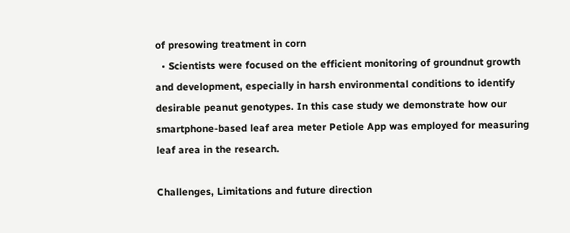of presowing treatment in corn
  • Scientists were focused on the efficient monitoring of groundnut growth and development, especially in harsh environmental conditions to identify desirable peanut genotypes. In this case study we demonstrate how our smartphone-based leaf area meter Petiole App was employed for measuring leaf area in the research.

Challenges, Limitations and future direction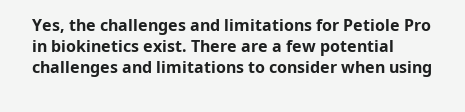Yes, the challenges and limitations for Petiole Pro in biokinetics exist. There are a few potential challenges and limitations to consider when using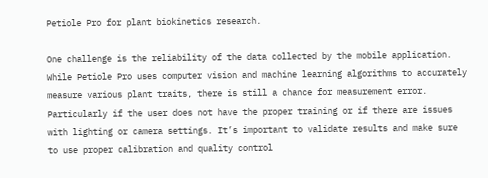Petiole Pro for plant biokinetics research.

One challenge is the reliability of the data collected by the mobile application. While Petiole Pro uses computer vision and machine learning algorithms to accurately measure various plant traits, there is still a chance for measurement error. Particularly if the user does not have the proper training or if there are issues with lighting or camera settings. It’s important to validate results and make sure to use proper calibration and quality control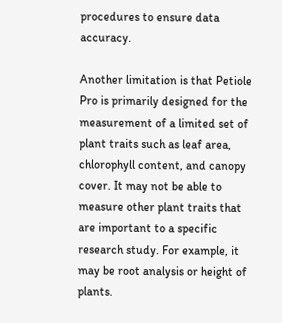procedures to ensure data accuracy.

Another limitation is that Petiole Pro is primarily designed for the measurement of a limited set of plant traits such as leaf area, chlorophyll content, and canopy cover. It may not be able to measure other plant traits that are important to a specific research study. For example, it may be root analysis or height of plants.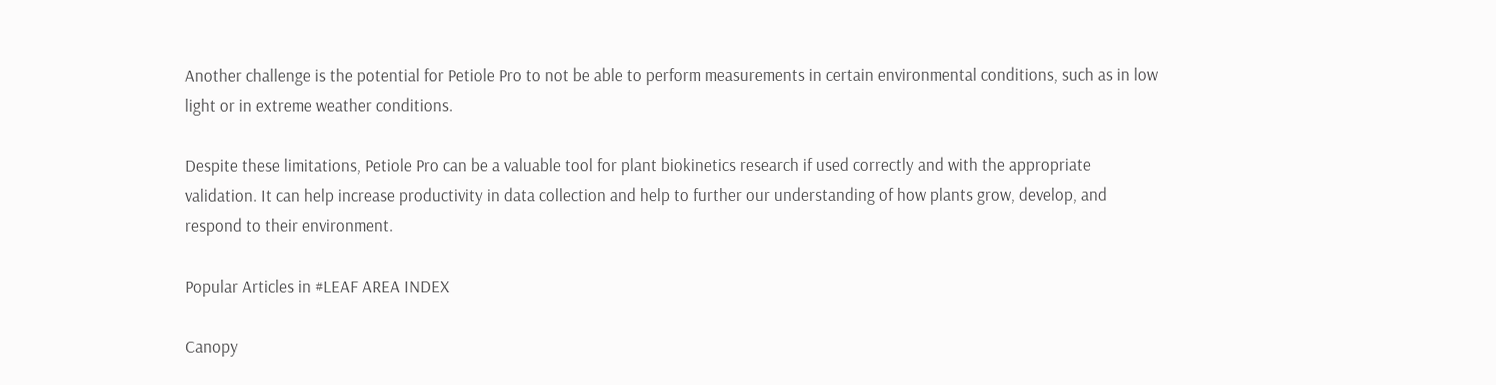Another challenge is the potential for Petiole Pro to not be able to perform measurements in certain environmental conditions, such as in low light or in extreme weather conditions.

Despite these limitations, Petiole Pro can be a valuable tool for plant biokinetics research if used correctly and with the appropriate validation. It can help increase productivity in data collection and help to further our understanding of how plants grow, develop, and respond to their environment.

Popular Articles in #LEAF AREA INDEX

Canopy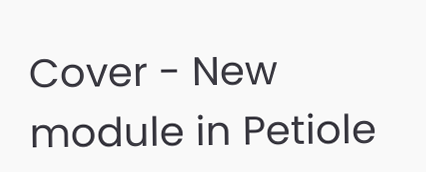Cover - New module in Petiole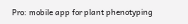Pro: mobile app for plant phenotyping